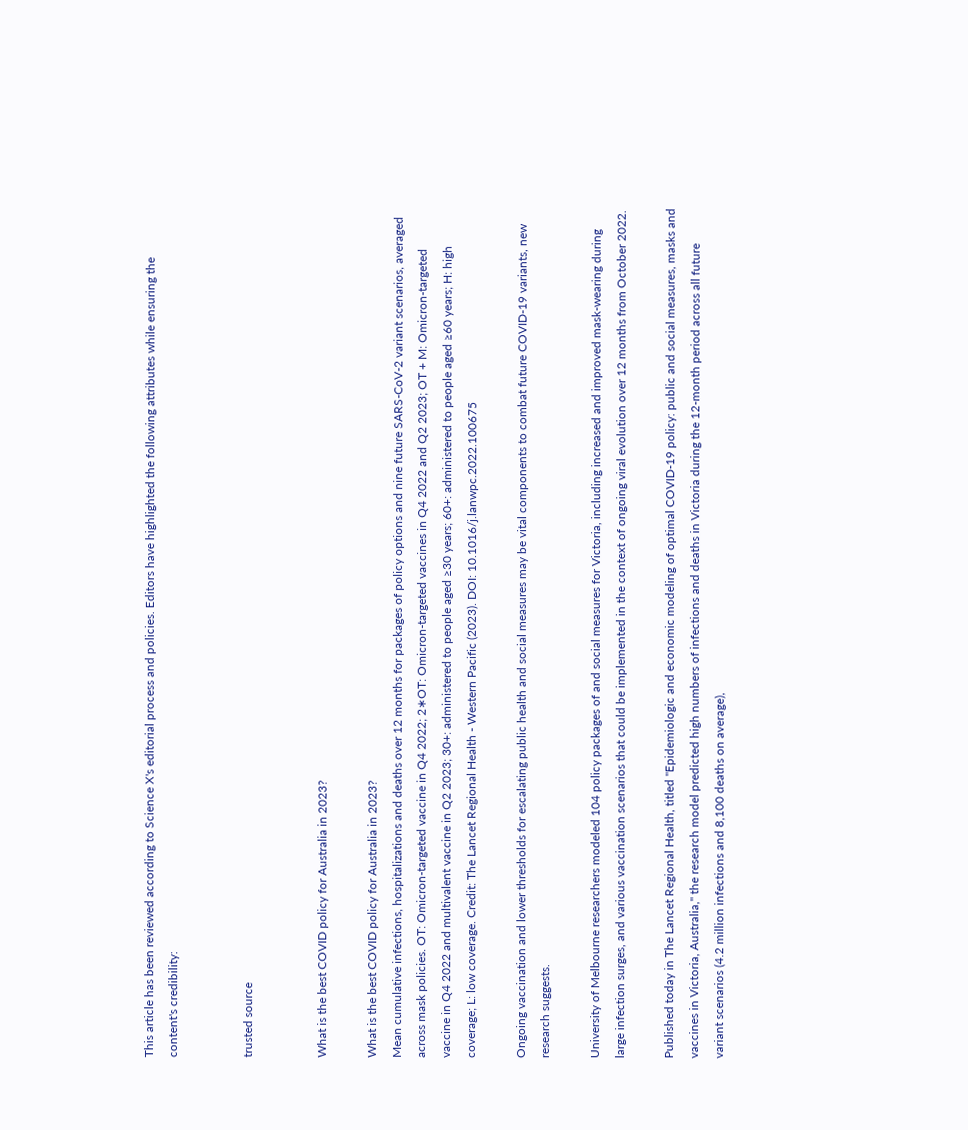This article has been reviewed according to Science X's editorial process and policies. Editors have highlighted the following attributes while ensuring the content's credibility:


trusted source


What is the best COVID policy for Australia in 2023?

What is the best COVID policy for Australia in 2023?
Mean cumulative infections, hospitalizations and deaths over 12 months for packages of policy options and nine future SARS-CoV-2 variant scenarios, averaged across mask policies. OT: Omicron-targeted vaccine in Q4 2022; 2∗OT: Omicron-targeted vaccines in Q4 2022 and Q2 2023; OT + M: Omicron-targeted vaccine in Q4 2022 and multivalent vaccine in Q2 2023; 30+: administered to people aged ≥30 years; 60+: administered to people aged ≥60 years; H: high coverage; L: low coverage. Credit: The Lancet Regional Health - Western Pacific (2023). DOI: 10.1016/j.lanwpc.2022.100675

Ongoing vaccination and lower thresholds for escalating public health and social measures may be vital components to combat future COVID-19 variants, new research suggests.

University of Melbourne researchers modeled 104 policy packages of and social measures for Victoria, including increased and improved mask-wearing during large infection surges, and various vaccination scenarios that could be implemented in the context of ongoing viral evolution over 12 months from October 2022.

Published today in The Lancet Regional Health, titled "Epidemiologic and economic modeling of optimal COVID-19 policy: public and social measures, masks and vaccines in Victoria, Australia," the research model predicted high numbers of infections and deaths in Victoria during the 12-month period across all future variant scenarios (4.2 million infections and 8,100 deaths on average),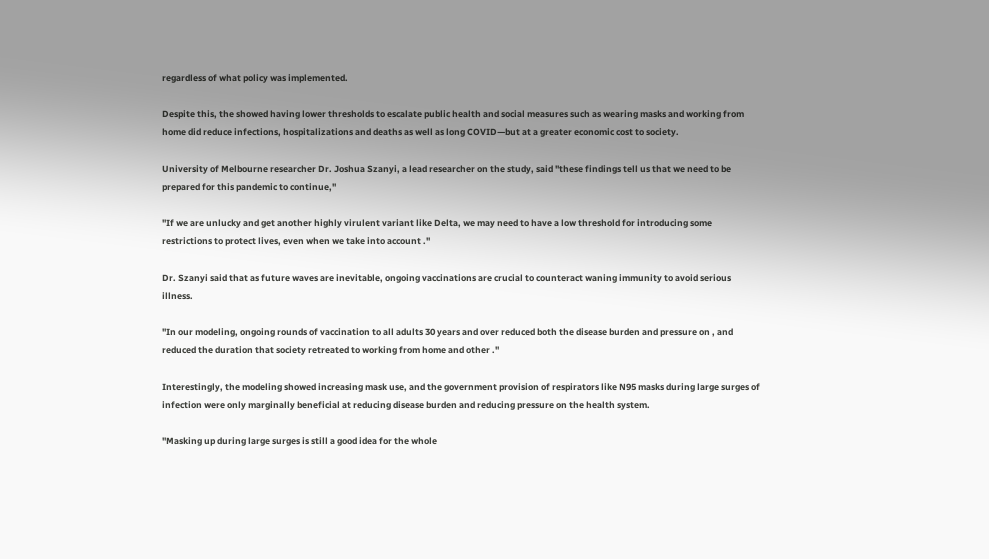regardless of what policy was implemented.

Despite this, the showed having lower thresholds to escalate public health and social measures such as wearing masks and working from home did reduce infections, hospitalizations and deaths as well as long COVID—but at a greater economic cost to society.

University of Melbourne researcher Dr. Joshua Szanyi, a lead researcher on the study, said "these findings tell us that we need to be prepared for this pandemic to continue,"

"If we are unlucky and get another highly virulent variant like Delta, we may need to have a low threshold for introducing some restrictions to protect lives, even when we take into account ."

Dr. Szanyi said that as future waves are inevitable, ongoing vaccinations are crucial to counteract waning immunity to avoid serious illness.

"In our modeling, ongoing rounds of vaccination to all adults 30 years and over reduced both the disease burden and pressure on , and reduced the duration that society retreated to working from home and other ."

Interestingly, the modeling showed increasing mask use, and the government provision of respirators like N95 masks during large surges of infection were only marginally beneficial at reducing disease burden and reducing pressure on the health system.

"Masking up during large surges is still a good idea for the whole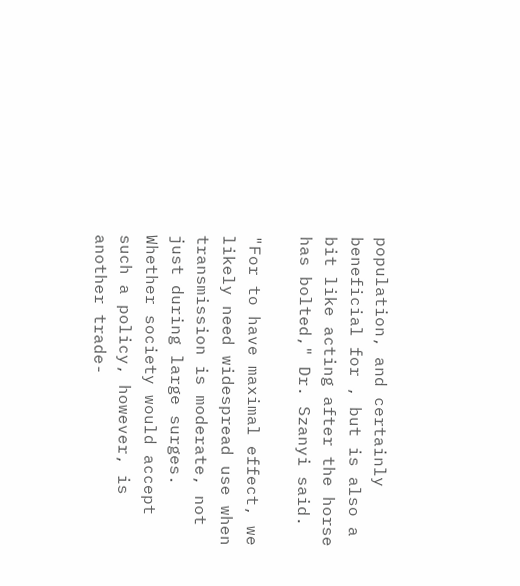population, and certainly beneficial for , but is also a bit like acting after the horse has bolted," Dr. Szanyi said.

"For to have maximal effect, we likely need widespread use when transmission is moderate, not just during large surges. Whether society would accept such a policy, however, is another trade-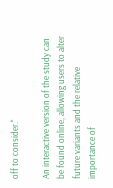off to consider."

An interactive version of the study can be found online, allowing users to alter future variants and the relative importance of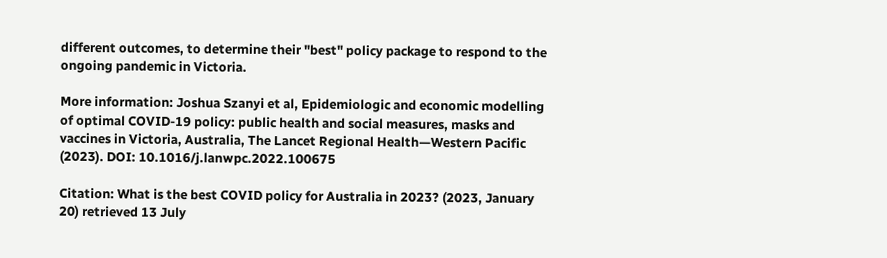different outcomes, to determine their "best" policy package to respond to the ongoing pandemic in Victoria.

More information: Joshua Szanyi et al, Epidemiologic and economic modelling of optimal COVID-19 policy: public health and social measures, masks and vaccines in Victoria, Australia, The Lancet Regional Health—Western Pacific (2023). DOI: 10.1016/j.lanwpc.2022.100675

Citation: What is the best COVID policy for Australia in 2023? (2023, January 20) retrieved 13 July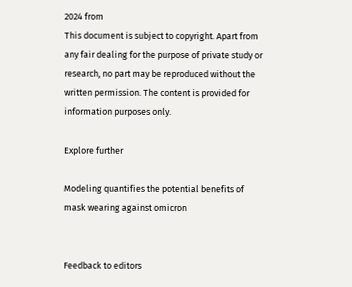2024 from
This document is subject to copyright. Apart from any fair dealing for the purpose of private study or research, no part may be reproduced without the written permission. The content is provided for information purposes only.

Explore further

Modeling quantifies the potential benefits of mask wearing against omicron


Feedback to editors